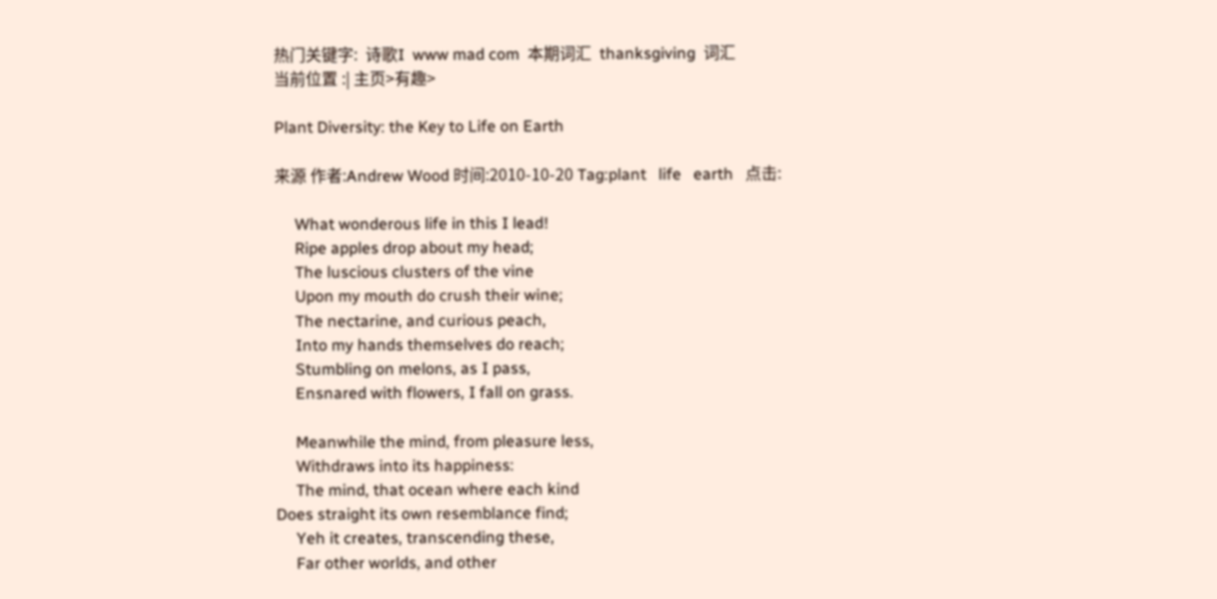热门关键字:  诗歌I  www mad com  本期词汇  thanksgiving  词汇
当前位置 :| 主页>有趣>

Plant Diversity: the Key to Life on Earth

来源 作者:Andrew Wood 时间:2010-10-20 Tag:plant   life   earth   点击:

     What wonderous life in this I lead!
     Ripe apples drop about my head;
     The luscious clusters of the vine
     Upon my mouth do crush their wine;
     The nectarine, and curious peach,
     Into my hands themselves do reach;
     Stumbling on melons, as I pass,
     Ensnared with flowers, I fall on grass.

     Meanwhile the mind, from pleasure less,
     Withdraws into its happiness:
     The mind, that ocean where each kind
Does straight its own resemblance find;
     Yeh it creates, transcending these,
     Far other worlds, and other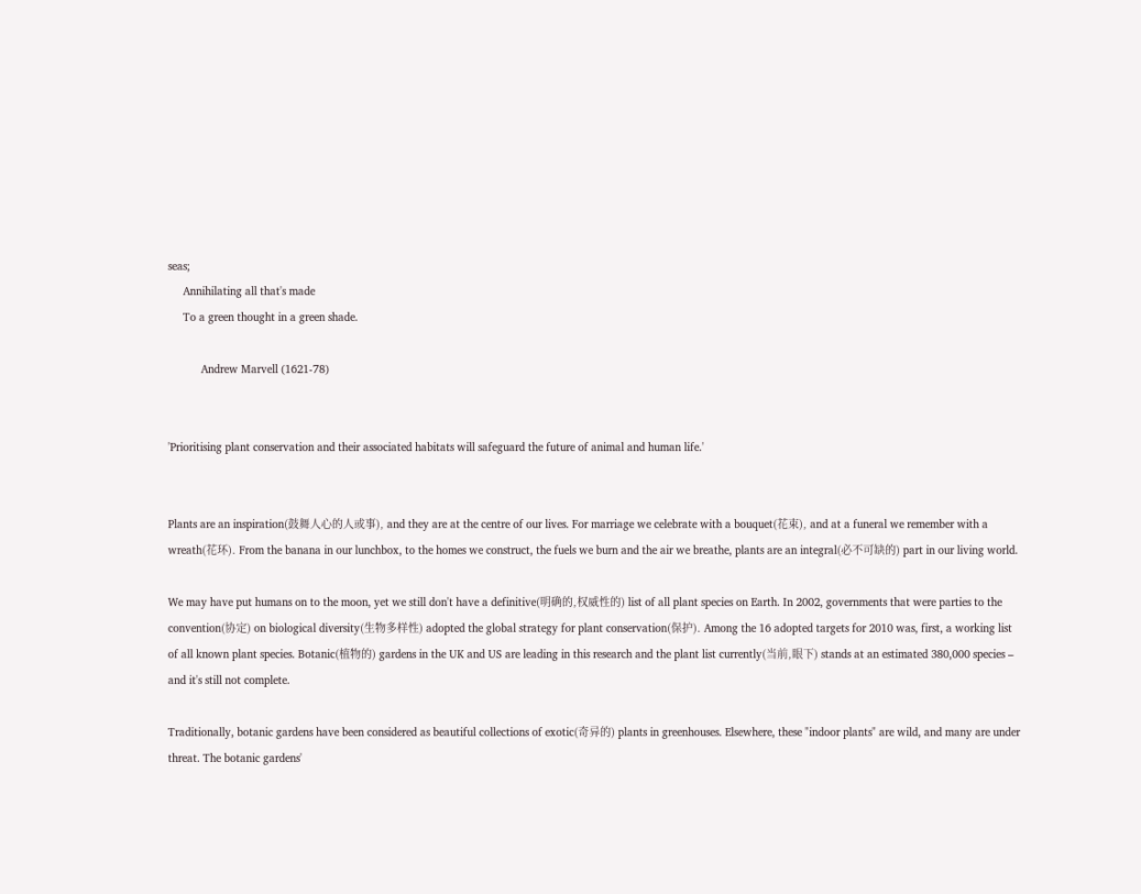seas;
     Annihilating all that's made
     To a green thought in a green shade.

           Andrew Marvell (1621-78)


'Prioritising plant conservation and their associated habitats will safeguard the future of animal and human life.'


Plants are an inspiration(鼓舞人心的人或事), and they are at the centre of our lives. For marriage we celebrate with a bouquet(花束), and at a funeral we remember with a wreath(花环). From the banana in our lunchbox, to the homes we construct, the fuels we burn and the air we breathe, plants are an integral(必不可缺的) part in our living world.

We may have put humans on to the moon, yet we still don't have a definitive(明确的,权威性的) list of all plant species on Earth. In 2002, governments that were parties to the convention(协定) on biological diversity(生物多样性) adopted the global strategy for plant conservation(保护). Among the 16 adopted targets for 2010 was, first, a working list of all known plant species. Botanic(植物的) gardens in the UK and US are leading in this research and the plant list currently(当前,眼下) stands at an estimated 380,000 species – and it's still not complete.

Traditionally, botanic gardens have been considered as beautiful collections of exotic(奇异的) plants in greenhouses. Elsewhere, these "indoor plants" are wild, and many are under threat. The botanic gardens'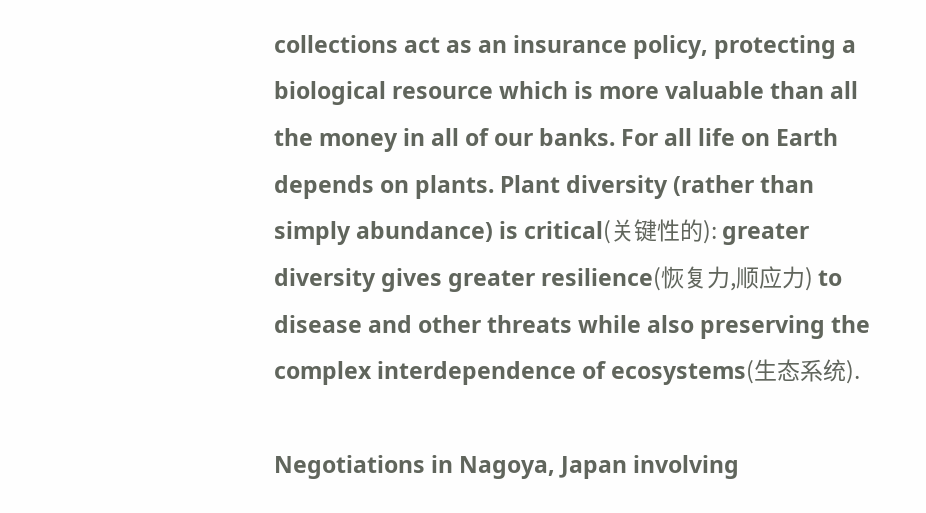collections act as an insurance policy, protecting a biological resource which is more valuable than all the money in all of our banks. For all life on Earth depends on plants. Plant diversity (rather than simply abundance) is critical(关键性的): greater diversity gives greater resilience(恢复力,顺应力) to disease and other threats while also preserving the complex interdependence of ecosystems(生态系统).

Negotiations in Nagoya, Japan involving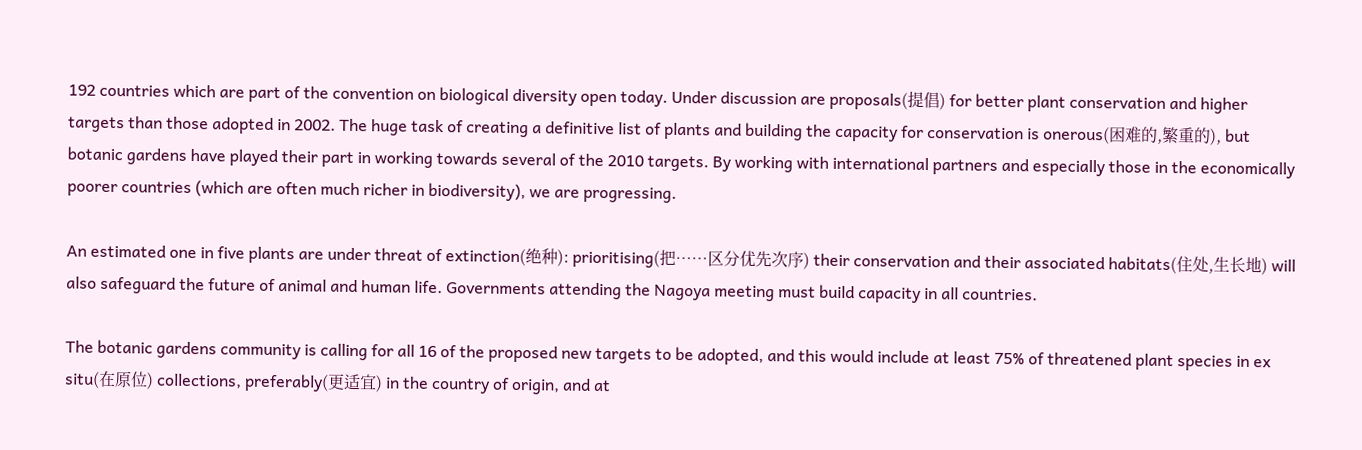192 countries which are part of the convention on biological diversity open today. Under discussion are proposals(提倡) for better plant conservation and higher targets than those adopted in 2002. The huge task of creating a definitive list of plants and building the capacity for conservation is onerous(困难的,繁重的), but botanic gardens have played their part in working towards several of the 2010 targets. By working with international partners and especially those in the economically poorer countries (which are often much richer in biodiversity), we are progressing.

An estimated one in five plants are under threat of extinction(绝种): prioritising(把……区分优先次序) their conservation and their associated habitats(住处,生长地) will also safeguard the future of animal and human life. Governments attending the Nagoya meeting must build capacity in all countries.

The botanic gardens community is calling for all 16 of the proposed new targets to be adopted, and this would include at least 75% of threatened plant species in ex situ(在原位) collections, preferably(更适宜) in the country of origin, and at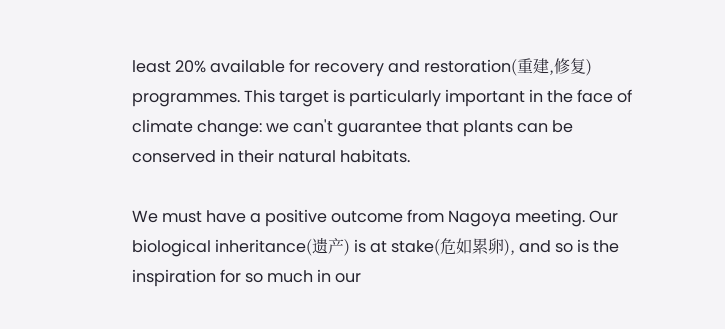least 20% available for recovery and restoration(重建,修复) programmes. This target is particularly important in the face of climate change: we can't guarantee that plants can be conserved in their natural habitats.

We must have a positive outcome from Nagoya meeting. Our biological inheritance(遗产) is at stake(危如累卵), and so is the inspiration for so much in our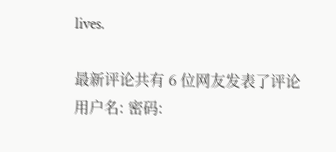lives.

最新评论共有 6 位网友发表了评论
用户名: 密码: